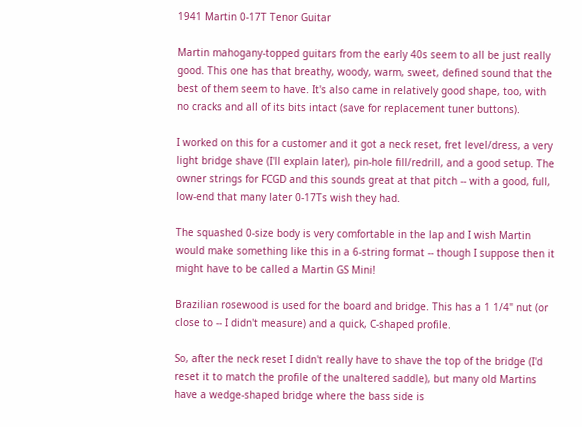1941 Martin 0-17T Tenor Guitar

Martin mahogany-topped guitars from the early 40s seem to all be just really good. This one has that breathy, woody, warm, sweet, defined sound that the best of them seem to have. It's also came in relatively good shape, too, with no cracks and all of its bits intact (save for replacement tuner buttons).

I worked on this for a customer and it got a neck reset, fret level/dress, a very light bridge shave (I'll explain later), pin-hole fill/redrill, and a good setup. The owner strings for FCGD and this sounds great at that pitch -- with a good, full, low-end that many later 0-17Ts wish they had.

The squashed 0-size body is very comfortable in the lap and I wish Martin would make something like this in a 6-string format -- though I suppose then it might have to be called a Martin GS Mini!

Brazilian rosewood is used for the board and bridge. This has a 1 1/4" nut (or close to -- I didn't measure) and a quick, C-shaped profile.

So, after the neck reset I didn't really have to shave the top of the bridge (I'd reset it to match the profile of the unaltered saddle), but many old Martins have a wedge-shaped bridge where the bass side is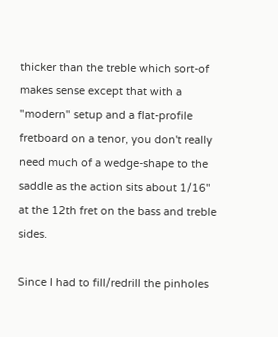thicker than the treble which sort-of makes sense except that with a "modern" setup and a flat-profile fretboard on a tenor, you don't really need much of a wedge-shape to the saddle as the action sits about 1/16" at the 12th fret on the bass and treble sides.

Since I had to fill/redrill the pinholes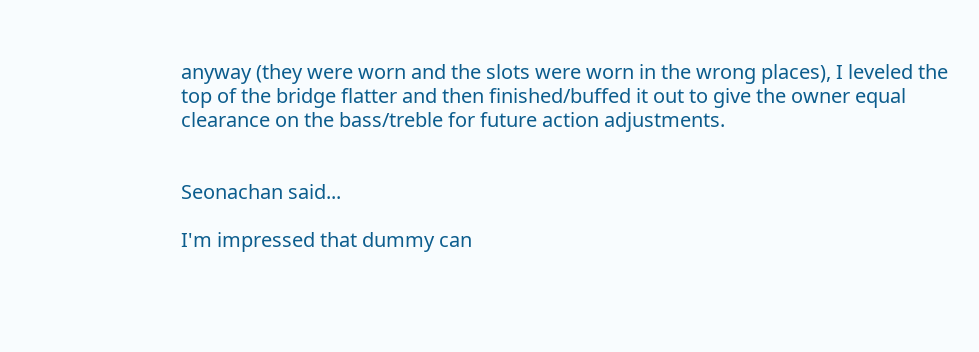anyway (they were worn and the slots were worn in the wrong places), I leveled the top of the bridge flatter and then finished/buffed it out to give the owner equal clearance on the bass/treble for future action adjustments.


Seonachan said...

I'm impressed that dummy can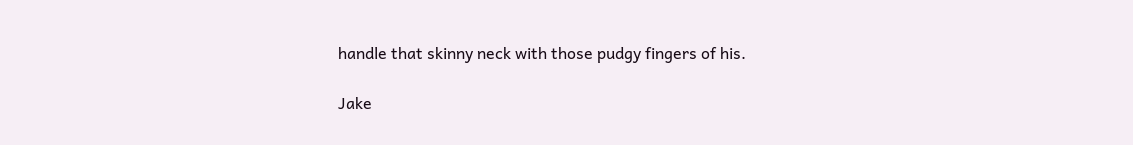handle that skinny neck with those pudgy fingers of his.

Jake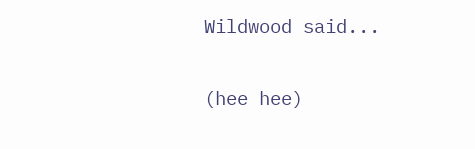Wildwood said...

(hee hee)